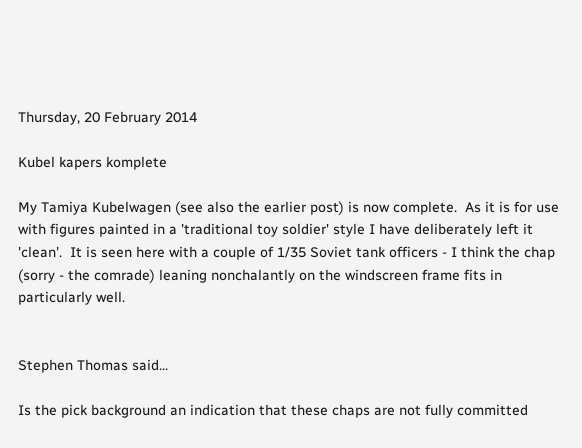Thursday, 20 February 2014

Kubel kapers komplete

My Tamiya Kubelwagen (see also the earlier post) is now complete.  As it is for use with figures painted in a 'traditional toy soldier' style I have deliberately left it 'clean'.  It is seen here with a couple of 1/35 Soviet tank officers - I think the chap (sorry - the comrade) leaning nonchalantly on the windscreen frame fits in particularly well.


Stephen Thomas said...

Is the pick background an indication that these chaps are not fully committed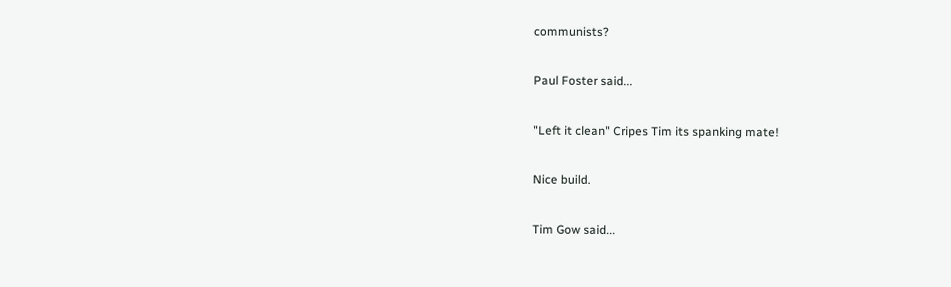communists?

Paul Foster said...

"Left it clean" Cripes Tim its spanking mate!

Nice build.

Tim Gow said...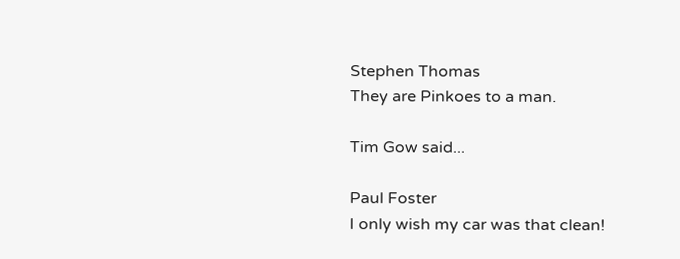Stephen Thomas
They are Pinkoes to a man.

Tim Gow said...

Paul Foster
I only wish my car was that clean!